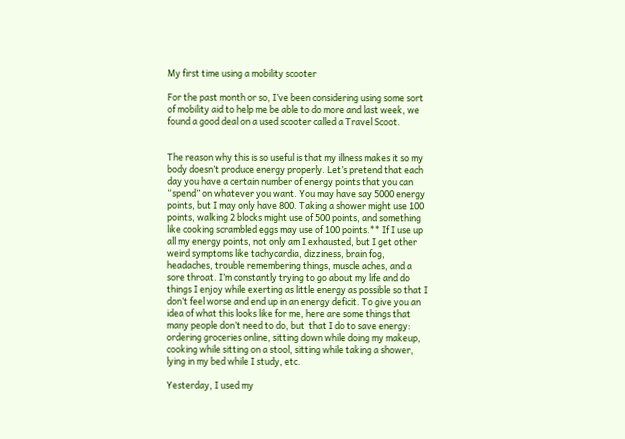My first time using a mobility scooter

For the past month or so, I’ve been considering using some sort of mobility aid to help me be able to do more and last week, we found a good deal on a used scooter called a Travel Scoot.


The reason why this is so useful is that my illness makes it so my body doesn’t produce energy properly. Let’s pretend that each day you have a certain number of energy points that you can “spend” on whatever you want. You may have say 5000 energy points, but I may only have 800. Taking a shower might use 100 points, walking 2 blocks might use of 500 points, and something like cooking scrambled eggs may use of 100 points.** If I use up all my energy points, not only am I exhausted, but I get other weird symptoms like tachycardia, dizziness, brain fog, headaches, trouble remembering things, muscle aches, and a sore throat. I’m constantly trying to go about my life and do things I enjoy while exerting as little energy as possible so that I don’t feel worse and end up in an energy deficit. To give you an idea of what this looks like for me, here are some things that many people don’t need to do, but  that I do to save energy: ordering groceries online, sitting down while doing my makeup, cooking while sitting on a stool, sitting while taking a shower, lying in my bed while I study, etc.

Yesterday, I used my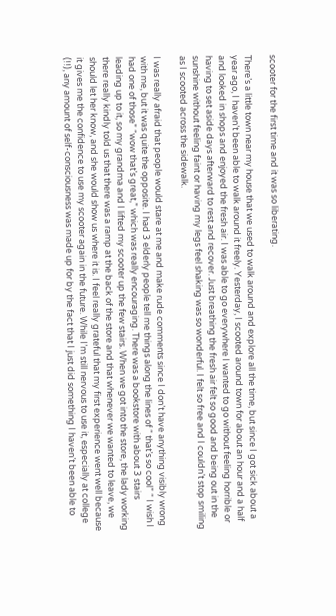scooter for the first time and it was so liberating.

There’s a little town near my house that we used to walk around and explore all the time, but since I got sick about a year ago, I haven’t been able to walk around it freely. Yesterday, I scooted around town for about an hour and a half and looked in shops and enjoyed the fresh air. I was able to go everywhere I wanted to go without feeling horrible or having to set aside days afterward to rest and recover. Just breathing the fresh air felt so good and being out in the sunshine without feeling faint or having my legs feel shaking was so wonderful. I felt so free and I couldn’t stop smiling as I scooted across the sidewalk.

I was really afraid that people would stare at me and make rude comments since I don’t have anything visibly wrong with me, but it was quite the opposite. I had 3 elderly people tell me things along the lines of “ that’s so cool” “ I wish I had one of those” “wow that’s great,” which was really encouraging. There was a bookstore with about 3 stairs leading up to it, so my grandma and I lifted my scooter up the few stairs. When we got into the store, the lady working there really kindly told us that there was a ramp at the back of the store and that whenever we wanted to leave, we should let her know, and she would show us where it is. I feel really grateful that my first experience went well because it gives me the confidence to use my scooter again in the future. While I’m still nervous to use it, especially at college (!!), any amount of self-consciousness was made up for by the fact that I just did something I haven’t been able to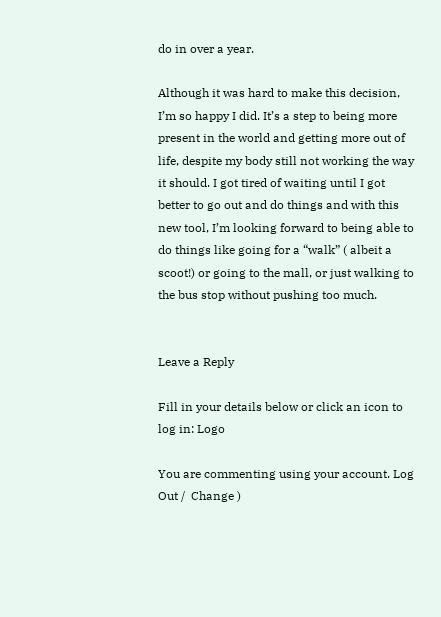do in over a year.

Although it was hard to make this decision, I’m so happy I did. It’s a step to being more present in the world and getting more out of life, despite my body still not working the way it should. I got tired of waiting until I got better to go out and do things and with this new tool, I’m looking forward to being able to do things like going for a “walk” ( albeit a scoot!) or going to the mall, or just walking to the bus stop without pushing too much.


Leave a Reply

Fill in your details below or click an icon to log in: Logo

You are commenting using your account. Log Out /  Change )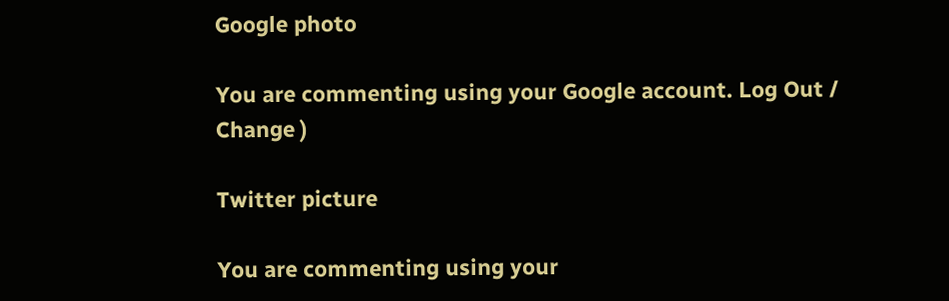Google photo

You are commenting using your Google account. Log Out /  Change )

Twitter picture

You are commenting using your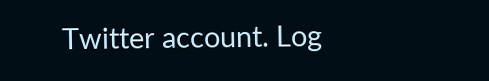Twitter account. Log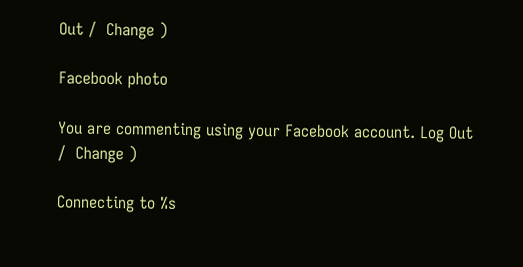Out /  Change )

Facebook photo

You are commenting using your Facebook account. Log Out /  Change )

Connecting to %s